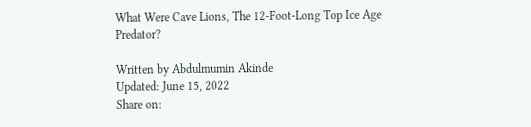What Were Cave Lions, The 12-Foot-Long Top Ice Age Predator?

Written by Abdulmumin Akinde
Updated: June 15, 2022
Share on: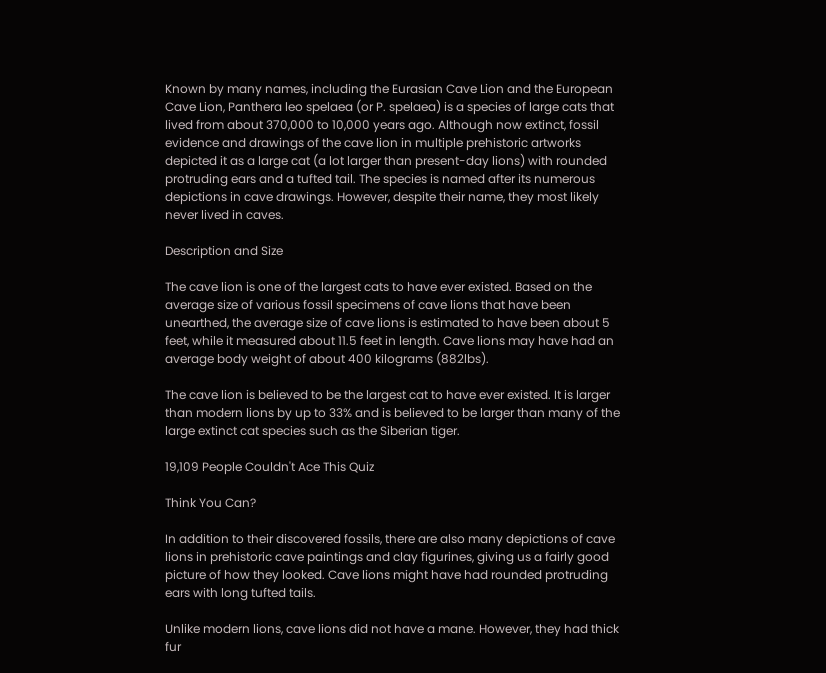Known by many names, including the Eurasian Cave Lion and the European Cave Lion, Panthera leo spelaea (or P. spelaea) is a species of large cats that lived from about 370,000 to 10,000 years ago. Although now extinct, fossil evidence and drawings of the cave lion in multiple prehistoric artworks depicted it as a large cat (a lot larger than present-day lions) with rounded protruding ears and a tufted tail. The species is named after its numerous depictions in cave drawings. However, despite their name, they most likely never lived in caves.

Description and Size

The cave lion is one of the largest cats to have ever existed. Based on the average size of various fossil specimens of cave lions that have been unearthed, the average size of cave lions is estimated to have been about 5 feet, while it measured about 11.5 feet in length. Cave lions may have had an average body weight of about 400 kilograms (882lbs).

The cave lion is believed to be the largest cat to have ever existed. It is larger than modern lions by up to 33% and is believed to be larger than many of the large extinct cat species such as the Siberian tiger.

19,109 People Couldn't Ace This Quiz

Think You Can?

In addition to their discovered fossils, there are also many depictions of cave lions in prehistoric cave paintings and clay figurines, giving us a fairly good picture of how they looked. Cave lions might have had rounded protruding ears with long tufted tails.

Unlike modern lions, cave lions did not have a mane. However, they had thick fur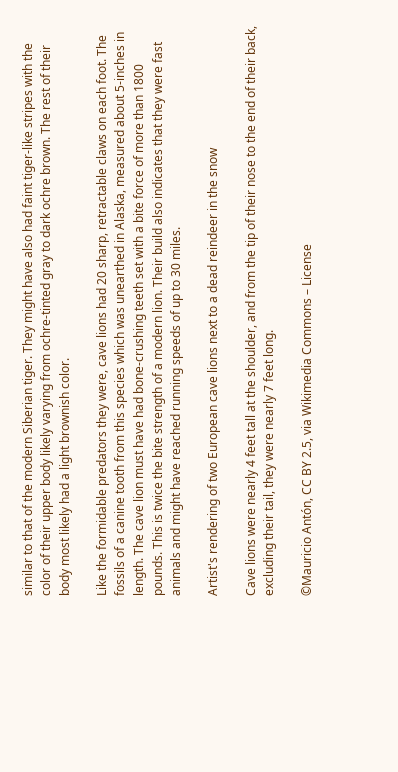similar to that of the modern Siberian tiger. They might have also had faint tiger-like stripes with the color of their upper body likely varying from ochre-tinted gray to dark ochre brown. The rest of their body most likely had a light brownish color.

Like the formidable predators they were, cave lions had 20 sharp, retractable claws on each foot. The fossils of a canine tooth from this species which was unearthed in Alaska, measured about 5-inches in length. The cave lion must have had bone-crushing teeth set with a bite force of more than 1800 pounds. This is twice the bite strength of a modern lion. Their build also indicates that they were fast animals and might have reached running speeds of up to 30 miles.

Artist's rendering of two European cave lions next to a dead reindeer in the snow

Cave lions were nearly 4 feet tall at the shoulder, and from the tip of their nose to the end of their back, excluding their tail, they were nearly 7 feet long.

©Mauricio Antón, CC BY 2.5, via Wikimedia Commons – License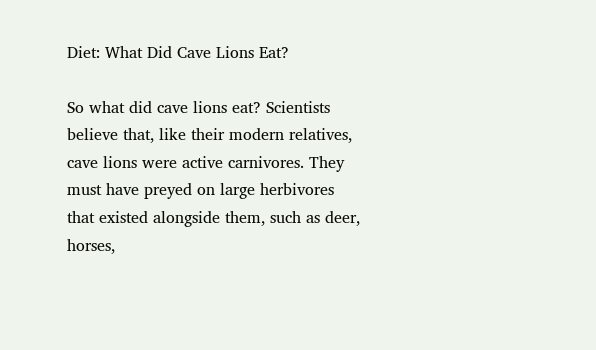Diet: What Did Cave Lions Eat?

So what did cave lions eat? Scientists believe that, like their modern relatives, cave lions were active carnivores. They must have preyed on large herbivores that existed alongside them, such as deer, horses,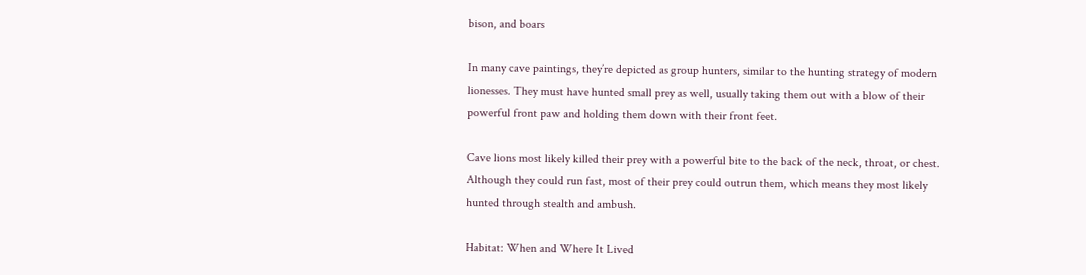bison, and boars

In many cave paintings, they’re depicted as group hunters, similar to the hunting strategy of modern lionesses. They must have hunted small prey as well, usually taking them out with a blow of their powerful front paw and holding them down with their front feet.

Cave lions most likely killed their prey with a powerful bite to the back of the neck, throat, or chest. Although they could run fast, most of their prey could outrun them, which means they most likely hunted through stealth and ambush.

Habitat: When and Where It Lived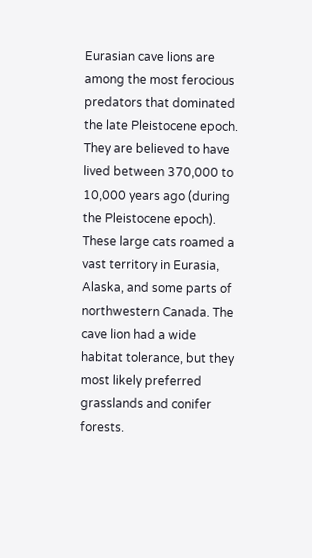Eurasian cave lions are among the most ferocious predators that dominated the late Pleistocene epoch. They are believed to have lived between 370,000 to 10,000 years ago (during the Pleistocene epoch). These large cats roamed a vast territory in Eurasia, Alaska, and some parts of northwestern Canada. The cave lion had a wide habitat tolerance, but they most likely preferred grasslands and conifer forests.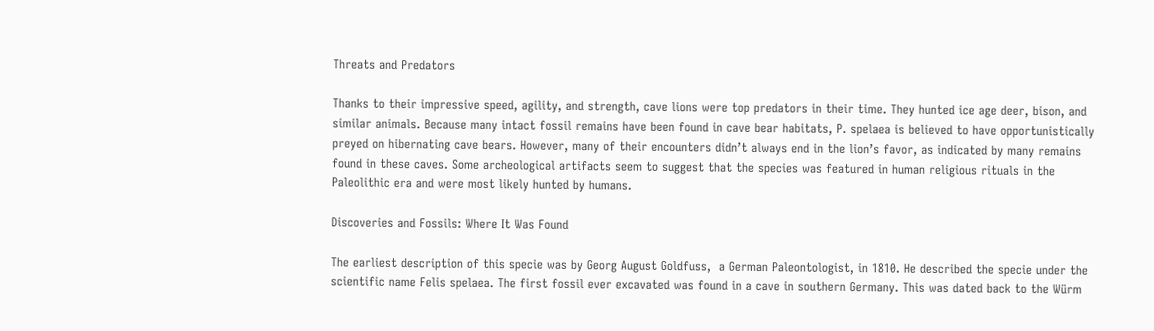Threats and Predators

Thanks to their impressive speed, agility, and strength, cave lions were top predators in their time. They hunted ice age deer, bison, and similar animals. Because many intact fossil remains have been found in cave bear habitats, P. spelaea is believed to have opportunistically preyed on hibernating cave bears. However, many of their encounters didn’t always end in the lion’s favor, as indicated by many remains found in these caves. Some archeological artifacts seem to suggest that the species was featured in human religious rituals in the Paleolithic era and were most likely hunted by humans.

Discoveries and Fossils: Where It Was Found

The earliest description of this specie was by Georg August Goldfuss,  a German Paleontologist, in 1810. He described the specie under the scientific name Felis spelaea. The first fossil ever excavated was found in a cave in southern Germany. This was dated back to the Würm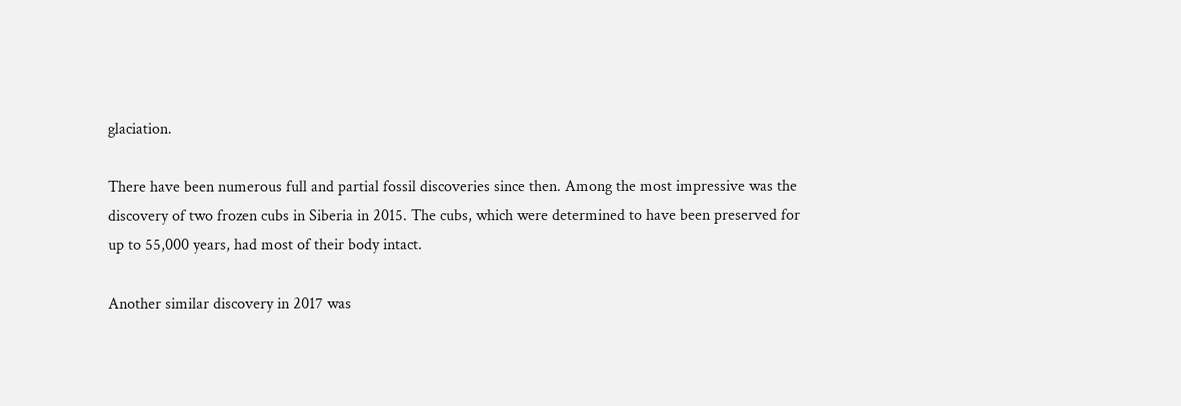glaciation.

There have been numerous full and partial fossil discoveries since then. Among the most impressive was the discovery of two frozen cubs in Siberia in 2015. The cubs, which were determined to have been preserved for up to 55,000 years, had most of their body intact.

Another similar discovery in 2017 was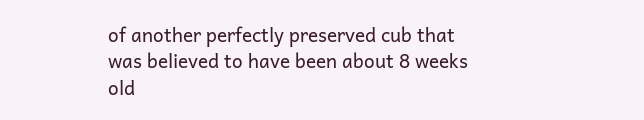of another perfectly preserved cub that was believed to have been about 8 weeks old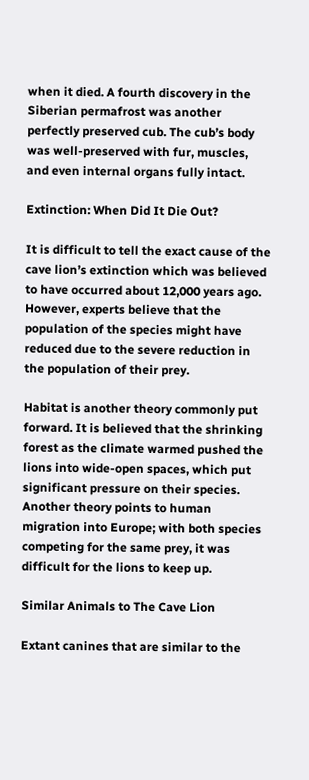when it died. A fourth discovery in the Siberian permafrost was another perfectly preserved cub. The cub’s body was well-preserved with fur, muscles, and even internal organs fully intact.

Extinction: When Did It Die Out?

It is difficult to tell the exact cause of the cave lion’s extinction which was believed to have occurred about 12,000 years ago. However, experts believe that the population of the species might have reduced due to the severe reduction in the population of their prey.

Habitat is another theory commonly put forward. It is believed that the shrinking forest as the climate warmed pushed the lions into wide-open spaces, which put significant pressure on their species. Another theory points to human migration into Europe; with both species competing for the same prey, it was difficult for the lions to keep up.

Similar Animals to The Cave Lion

Extant canines that are similar to the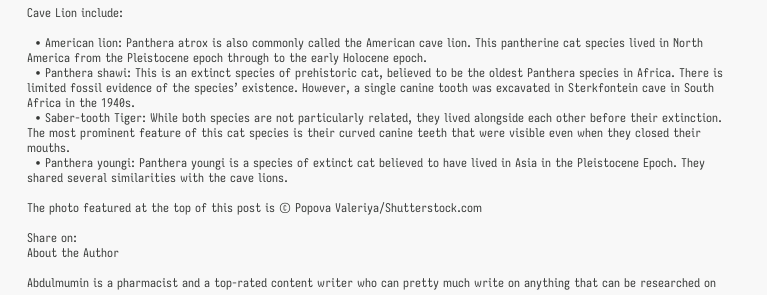Cave Lion include:

  • American lion: Panthera atrox is also commonly called the American cave lion. This pantherine cat species lived in North America from the Pleistocene epoch through to the early Holocene epoch.
  • Panthera shawi: This is an extinct species of prehistoric cat, believed to be the oldest Panthera species in Africa. There is limited fossil evidence of the species’ existence. However, a single canine tooth was excavated in Sterkfontein cave in South Africa in the 1940s.
  • Saber-tooth Tiger: While both species are not particularly related, they lived alongside each other before their extinction. The most prominent feature of this cat species is their curved canine teeth that were visible even when they closed their mouths.
  • Panthera youngi: Panthera youngi is a species of extinct cat believed to have lived in Asia in the Pleistocene Epoch. They shared several similarities with the cave lions.

The photo featured at the top of this post is © Popova Valeriya/Shutterstock.com

Share on:
About the Author

Abdulmumin is a pharmacist and a top-rated content writer who can pretty much write on anything that can be researched on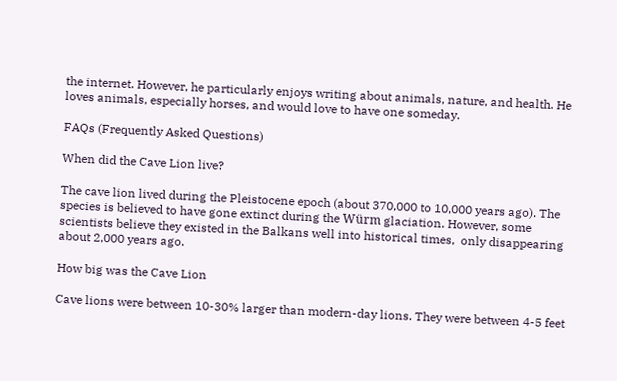the internet. However, he particularly enjoys writing about animals, nature, and health. He loves animals, especially horses, and would love to have one someday.

FAQs (Frequently Asked Questions)

When did the Cave Lion live?

The cave lion lived during the Pleistocene epoch (about 370,000 to 10,000 years ago). The species is believed to have gone extinct during the Würm glaciation. However, some scientists believe they existed in the Balkans well into historical times,  only disappearing about 2,000 years ago.

How big was the Cave Lion

Cave lions were between 10-30% larger than modern-day lions. They were between 4-5 feet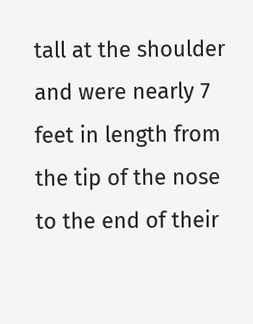tall at the shoulder and were nearly 7 feet in length from the tip of the nose to the end of their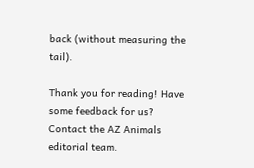back (without measuring the tail).

Thank you for reading! Have some feedback for us? Contact the AZ Animals editorial team.